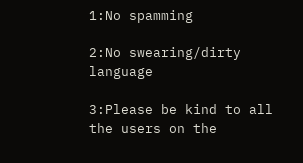1:No spamming

2:No swearing/dirty language

3:Please be kind to all the users on the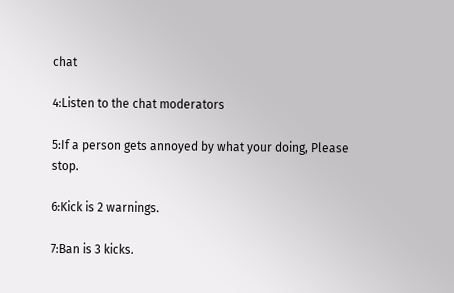chat

4:Listen to the chat moderators

5:If a person gets annoyed by what your doing, Please stop.

6:Kick is 2 warnings.

7:Ban is 3 kicks.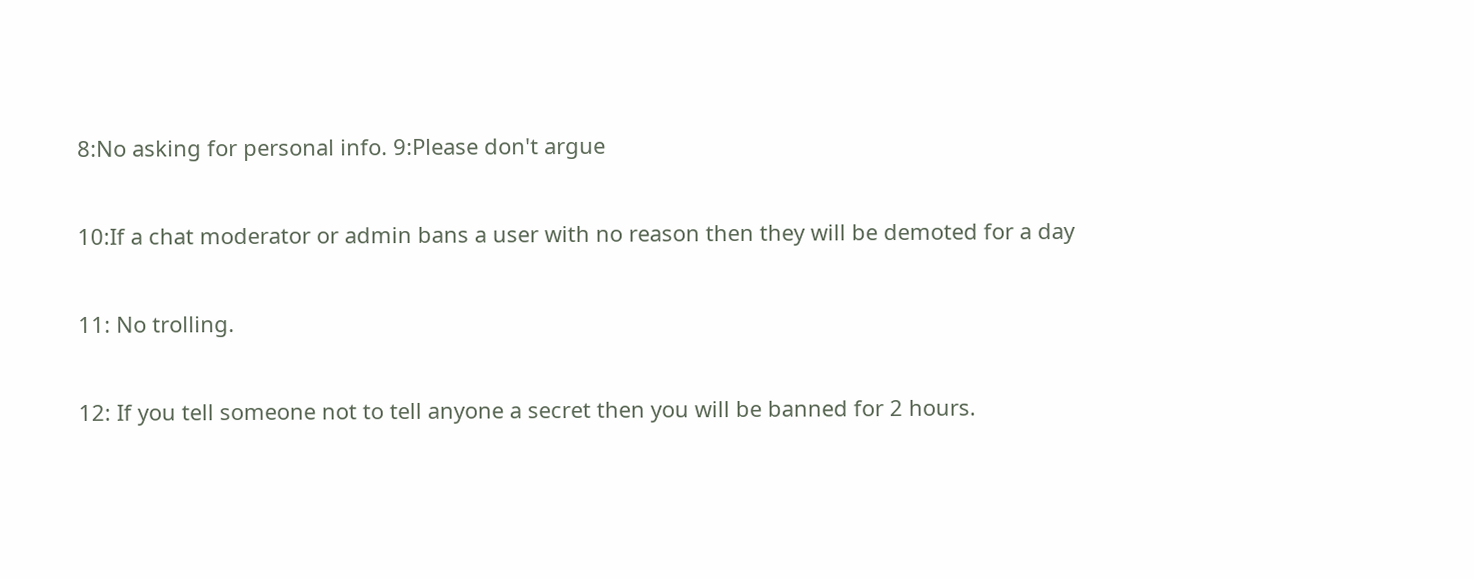8:No asking for personal info. 9:Please don't argue

10:If a chat moderator or admin bans a user with no reason then they will be demoted for a day

11: No trolling.

12: If you tell someone not to tell anyone a secret then you will be banned for 2 hours.